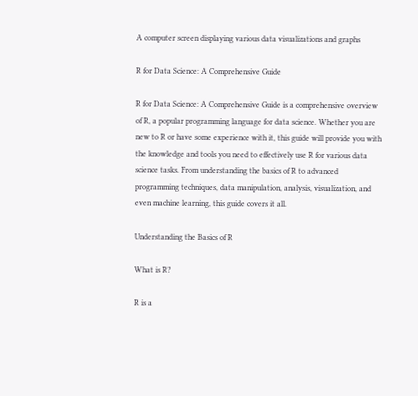A computer screen displaying various data visualizations and graphs

R for Data Science: A Comprehensive Guide

R for Data Science: A Comprehensive Guide is a comprehensive overview of R, a popular programming language for data science. Whether you are new to R or have some experience with it, this guide will provide you with the knowledge and tools you need to effectively use R for various data science tasks. From understanding the basics of R to advanced programming techniques, data manipulation, analysis, visualization, and even machine learning, this guide covers it all.

Understanding the Basics of R

What is R?

R is a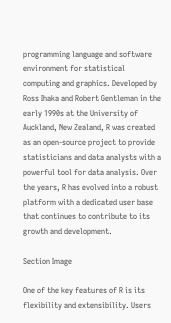programming language and software environment for statistical computing and graphics. Developed by Ross Ihaka and Robert Gentleman in the early 1990s at the University of Auckland, New Zealand, R was created as an open-source project to provide statisticians and data analysts with a powerful tool for data analysis. Over the years, R has evolved into a robust platform with a dedicated user base that continues to contribute to its growth and development.

Section Image

One of the key features of R is its flexibility and extensibility. Users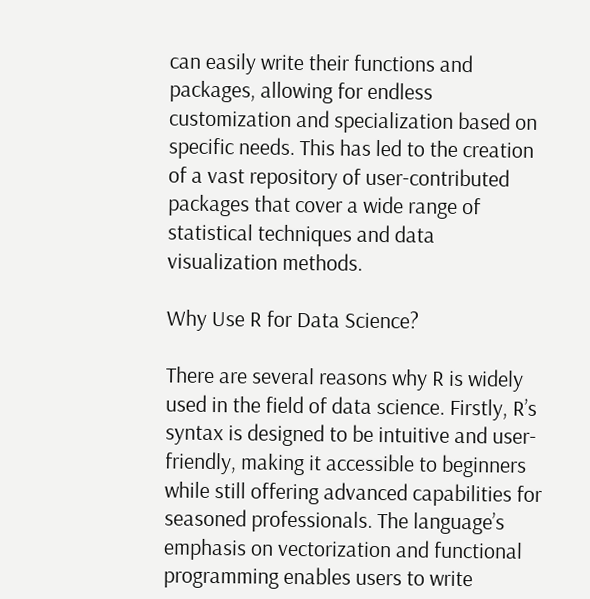can easily write their functions and packages, allowing for endless customization and specialization based on specific needs. This has led to the creation of a vast repository of user-contributed packages that cover a wide range of statistical techniques and data visualization methods.

Why Use R for Data Science?

There are several reasons why R is widely used in the field of data science. Firstly, R’s syntax is designed to be intuitive and user-friendly, making it accessible to beginners while still offering advanced capabilities for seasoned professionals. The language’s emphasis on vectorization and functional programming enables users to write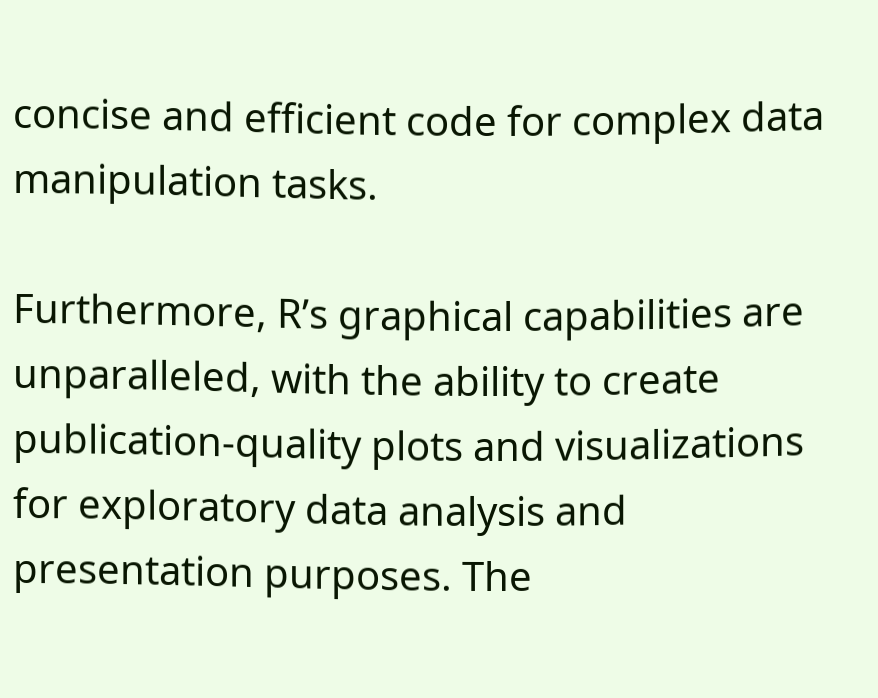concise and efficient code for complex data manipulation tasks.

Furthermore, R’s graphical capabilities are unparalleled, with the ability to create publication-quality plots and visualizations for exploratory data analysis and presentation purposes. The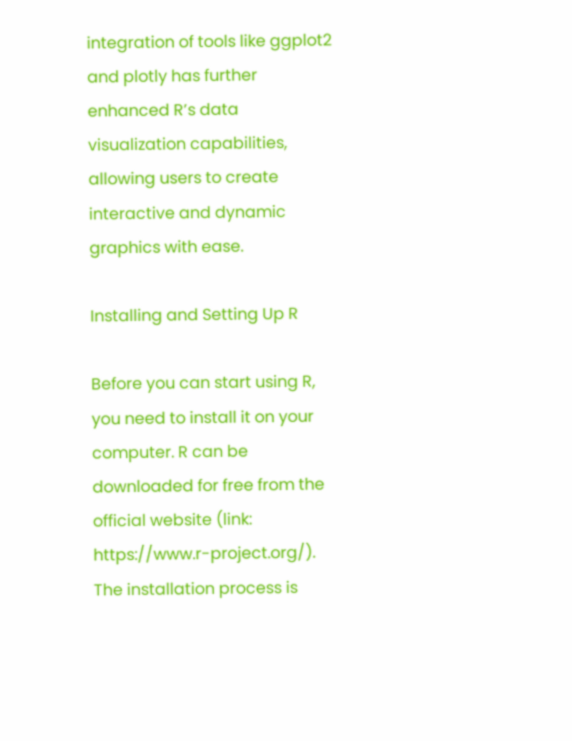integration of tools like ggplot2 and plotly has further enhanced R’s data visualization capabilities, allowing users to create interactive and dynamic graphics with ease.

Installing and Setting Up R

Before you can start using R, you need to install it on your computer. R can be downloaded for free from the official website (link: https://www.r-project.org/). The installation process is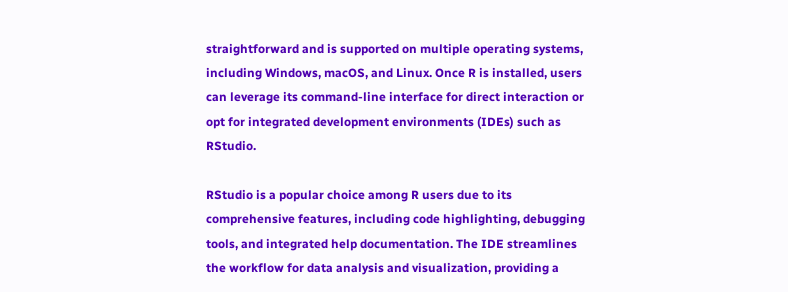straightforward and is supported on multiple operating systems, including Windows, macOS, and Linux. Once R is installed, users can leverage its command-line interface for direct interaction or opt for integrated development environments (IDEs) such as RStudio.

RStudio is a popular choice among R users due to its comprehensive features, including code highlighting, debugging tools, and integrated help documentation. The IDE streamlines the workflow for data analysis and visualization, providing a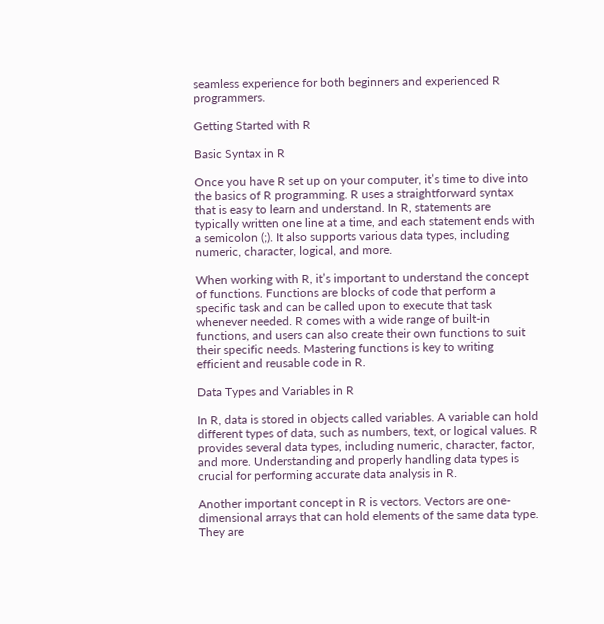seamless experience for both beginners and experienced R programmers.

Getting Started with R

Basic Syntax in R

Once you have R set up on your computer, it’s time to dive into the basics of R programming. R uses a straightforward syntax that is easy to learn and understand. In R, statements are typically written one line at a time, and each statement ends with a semicolon (;). It also supports various data types, including numeric, character, logical, and more.

When working with R, it’s important to understand the concept of functions. Functions are blocks of code that perform a specific task and can be called upon to execute that task whenever needed. R comes with a wide range of built-in functions, and users can also create their own functions to suit their specific needs. Mastering functions is key to writing efficient and reusable code in R.

Data Types and Variables in R

In R, data is stored in objects called variables. A variable can hold different types of data, such as numbers, text, or logical values. R provides several data types, including numeric, character, factor, and more. Understanding and properly handling data types is crucial for performing accurate data analysis in R.

Another important concept in R is vectors. Vectors are one-dimensional arrays that can hold elements of the same data type. They are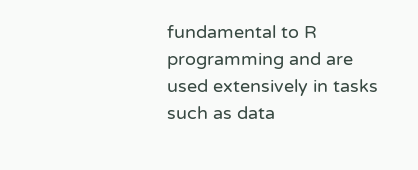fundamental to R programming and are used extensively in tasks such as data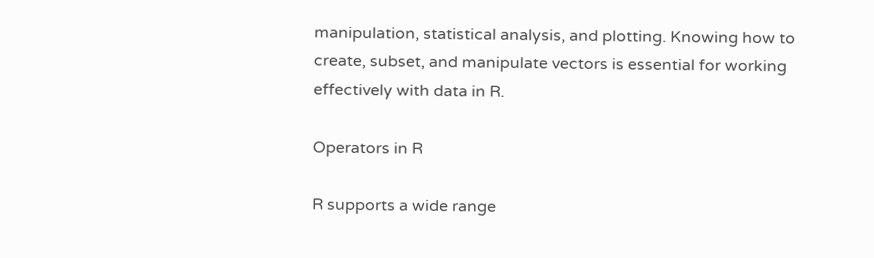manipulation, statistical analysis, and plotting. Knowing how to create, subset, and manipulate vectors is essential for working effectively with data in R.

Operators in R

R supports a wide range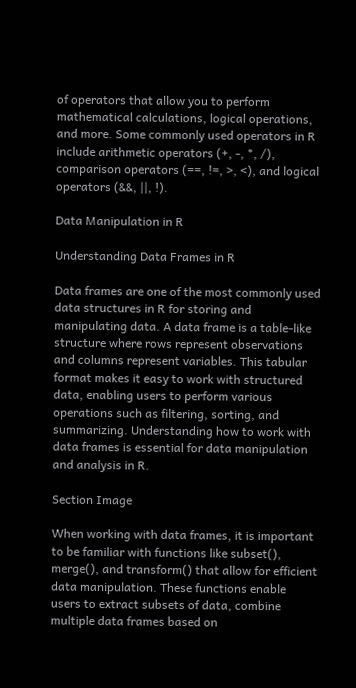of operators that allow you to perform mathematical calculations, logical operations, and more. Some commonly used operators in R include arithmetic operators (+, -, *, /), comparison operators (==, !=, >, <), and logical operators (&&, ||, !).

Data Manipulation in R

Understanding Data Frames in R

Data frames are one of the most commonly used data structures in R for storing and manipulating data. A data frame is a table-like structure where rows represent observations and columns represent variables. This tabular format makes it easy to work with structured data, enabling users to perform various operations such as filtering, sorting, and summarizing. Understanding how to work with data frames is essential for data manipulation and analysis in R.

Section Image

When working with data frames, it is important to be familiar with functions like subset(), merge(), and transform() that allow for efficient data manipulation. These functions enable users to extract subsets of data, combine multiple data frames based on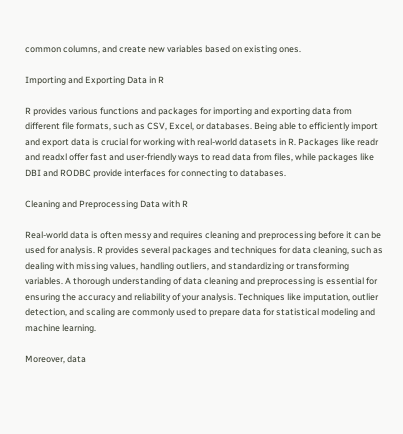common columns, and create new variables based on existing ones.

Importing and Exporting Data in R

R provides various functions and packages for importing and exporting data from different file formats, such as CSV, Excel, or databases. Being able to efficiently import and export data is crucial for working with real-world datasets in R. Packages like readr and readxl offer fast and user-friendly ways to read data from files, while packages like DBI and RODBC provide interfaces for connecting to databases.

Cleaning and Preprocessing Data with R

Real-world data is often messy and requires cleaning and preprocessing before it can be used for analysis. R provides several packages and techniques for data cleaning, such as dealing with missing values, handling outliers, and standardizing or transforming variables. A thorough understanding of data cleaning and preprocessing is essential for ensuring the accuracy and reliability of your analysis. Techniques like imputation, outlier detection, and scaling are commonly used to prepare data for statistical modeling and machine learning.

Moreover, data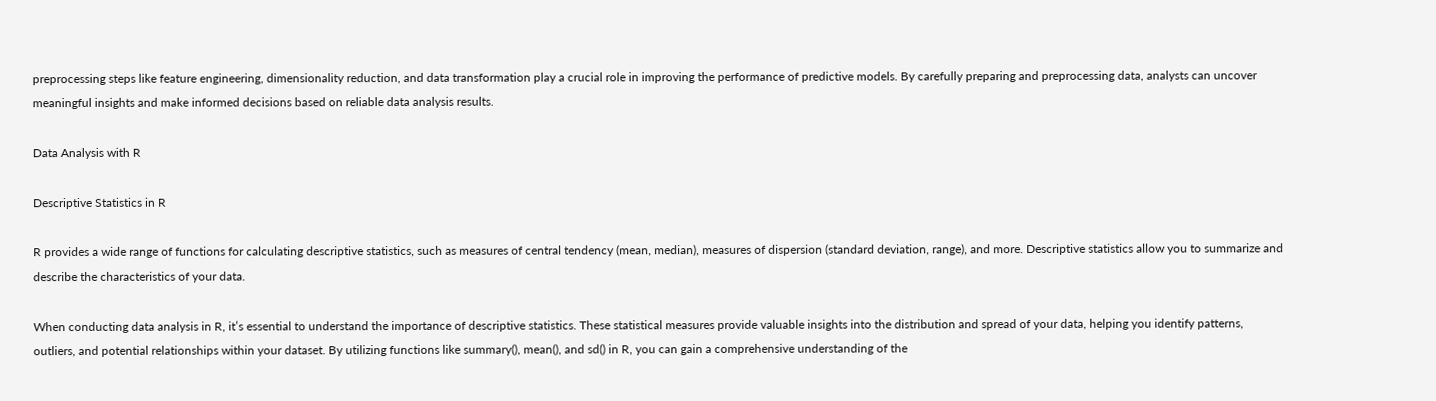preprocessing steps like feature engineering, dimensionality reduction, and data transformation play a crucial role in improving the performance of predictive models. By carefully preparing and preprocessing data, analysts can uncover meaningful insights and make informed decisions based on reliable data analysis results.

Data Analysis with R

Descriptive Statistics in R

R provides a wide range of functions for calculating descriptive statistics, such as measures of central tendency (mean, median), measures of dispersion (standard deviation, range), and more. Descriptive statistics allow you to summarize and describe the characteristics of your data.

When conducting data analysis in R, it’s essential to understand the importance of descriptive statistics. These statistical measures provide valuable insights into the distribution and spread of your data, helping you identify patterns, outliers, and potential relationships within your dataset. By utilizing functions like summary(), mean(), and sd() in R, you can gain a comprehensive understanding of the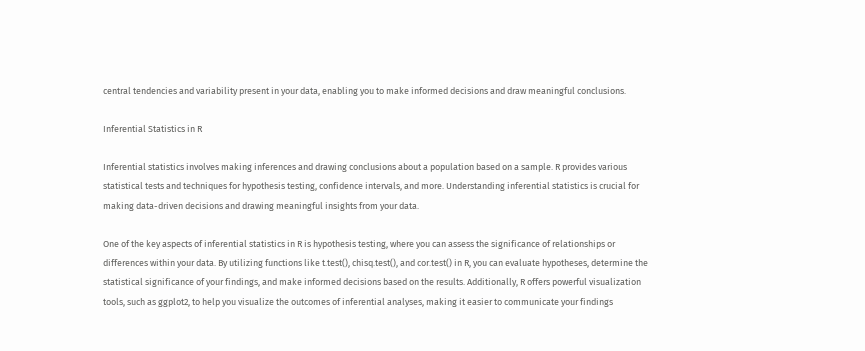central tendencies and variability present in your data, enabling you to make informed decisions and draw meaningful conclusions.

Inferential Statistics in R

Inferential statistics involves making inferences and drawing conclusions about a population based on a sample. R provides various statistical tests and techniques for hypothesis testing, confidence intervals, and more. Understanding inferential statistics is crucial for making data-driven decisions and drawing meaningful insights from your data.

One of the key aspects of inferential statistics in R is hypothesis testing, where you can assess the significance of relationships or differences within your data. By utilizing functions like t.test(), chisq.test(), and cor.test() in R, you can evaluate hypotheses, determine the statistical significance of your findings, and make informed decisions based on the results. Additionally, R offers powerful visualization tools, such as ggplot2, to help you visualize the outcomes of inferential analyses, making it easier to communicate your findings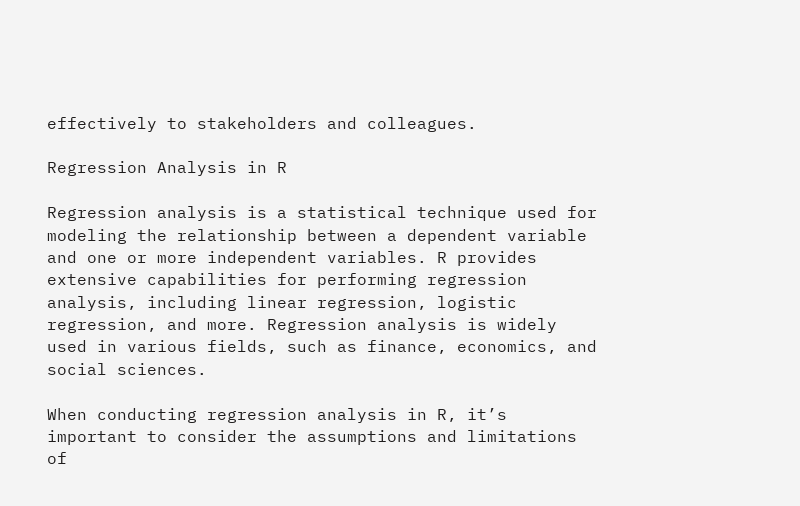effectively to stakeholders and colleagues.

Regression Analysis in R

Regression analysis is a statistical technique used for modeling the relationship between a dependent variable and one or more independent variables. R provides extensive capabilities for performing regression analysis, including linear regression, logistic regression, and more. Regression analysis is widely used in various fields, such as finance, economics, and social sciences.

When conducting regression analysis in R, it’s important to consider the assumptions and limitations of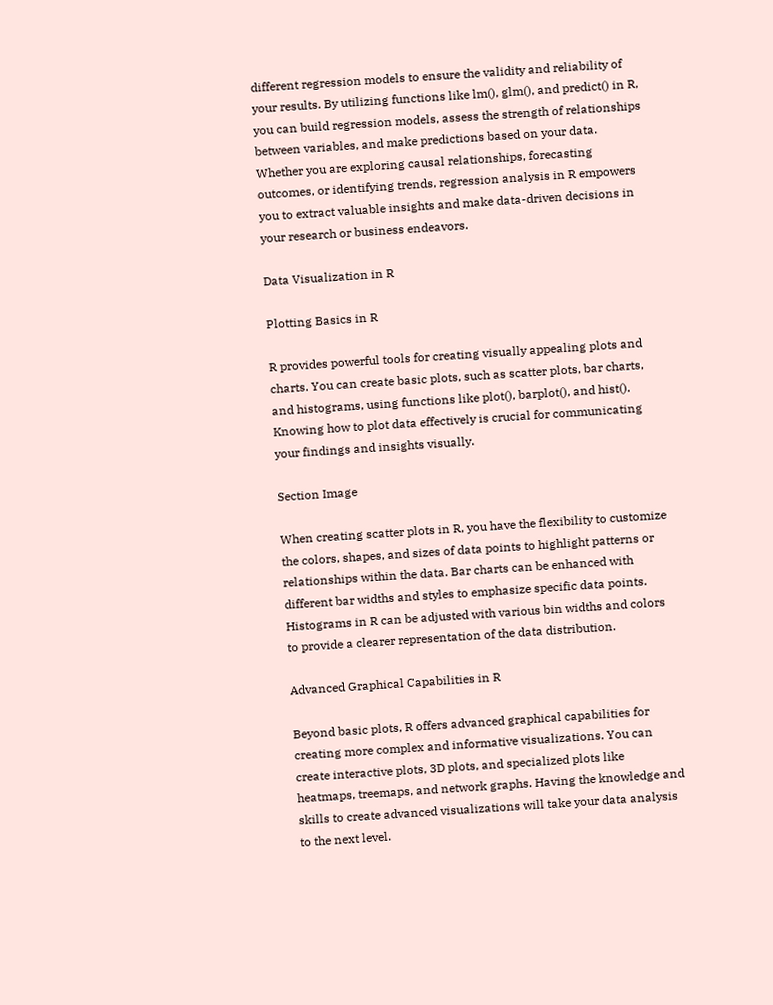different regression models to ensure the validity and reliability of your results. By utilizing functions like lm(), glm(), and predict() in R, you can build regression models, assess the strength of relationships between variables, and make predictions based on your data. Whether you are exploring causal relationships, forecasting outcomes, or identifying trends, regression analysis in R empowers you to extract valuable insights and make data-driven decisions in your research or business endeavors.

Data Visualization in R

Plotting Basics in R

R provides powerful tools for creating visually appealing plots and charts. You can create basic plots, such as scatter plots, bar charts, and histograms, using functions like plot(), barplot(), and hist(). Knowing how to plot data effectively is crucial for communicating your findings and insights visually.

Section Image

When creating scatter plots in R, you have the flexibility to customize the colors, shapes, and sizes of data points to highlight patterns or relationships within the data. Bar charts can be enhanced with different bar widths and styles to emphasize specific data points. Histograms in R can be adjusted with various bin widths and colors to provide a clearer representation of the data distribution.

Advanced Graphical Capabilities in R

Beyond basic plots, R offers advanced graphical capabilities for creating more complex and informative visualizations. You can create interactive plots, 3D plots, and specialized plots like heatmaps, treemaps, and network graphs. Having the knowledge and skills to create advanced visualizations will take your data analysis to the next level.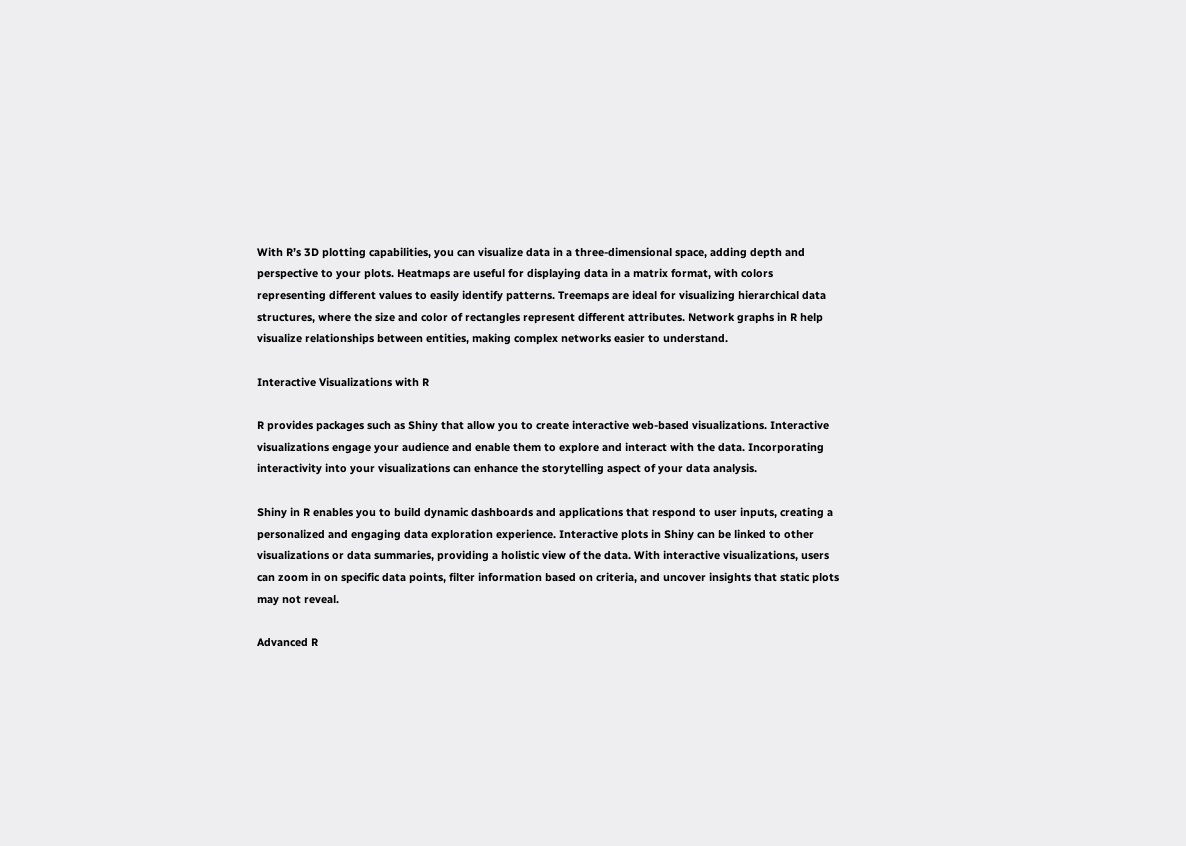With R’s 3D plotting capabilities, you can visualize data in a three-dimensional space, adding depth and perspective to your plots. Heatmaps are useful for displaying data in a matrix format, with colors representing different values to easily identify patterns. Treemaps are ideal for visualizing hierarchical data structures, where the size and color of rectangles represent different attributes. Network graphs in R help visualize relationships between entities, making complex networks easier to understand.

Interactive Visualizations with R

R provides packages such as Shiny that allow you to create interactive web-based visualizations. Interactive visualizations engage your audience and enable them to explore and interact with the data. Incorporating interactivity into your visualizations can enhance the storytelling aspect of your data analysis.

Shiny in R enables you to build dynamic dashboards and applications that respond to user inputs, creating a personalized and engaging data exploration experience. Interactive plots in Shiny can be linked to other visualizations or data summaries, providing a holistic view of the data. With interactive visualizations, users can zoom in on specific data points, filter information based on criteria, and uncover insights that static plots may not reveal.

Advanced R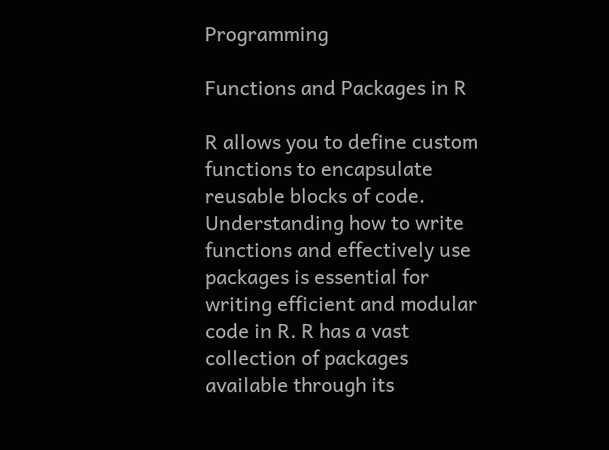Programming

Functions and Packages in R

R allows you to define custom functions to encapsulate reusable blocks of code. Understanding how to write functions and effectively use packages is essential for writing efficient and modular code in R. R has a vast collection of packages available through its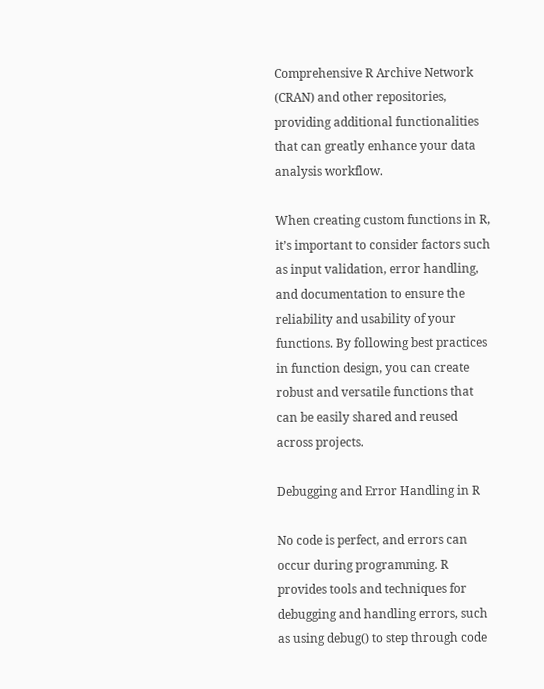Comprehensive R Archive Network (CRAN) and other repositories, providing additional functionalities that can greatly enhance your data analysis workflow.

When creating custom functions in R, it’s important to consider factors such as input validation, error handling, and documentation to ensure the reliability and usability of your functions. By following best practices in function design, you can create robust and versatile functions that can be easily shared and reused across projects.

Debugging and Error Handling in R

No code is perfect, and errors can occur during programming. R provides tools and techniques for debugging and handling errors, such as using debug() to step through code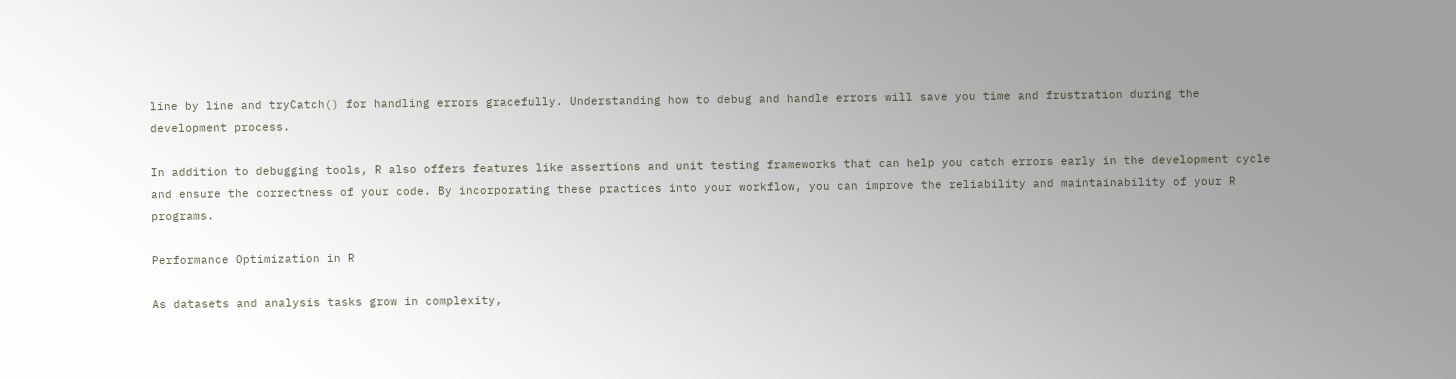line by line and tryCatch() for handling errors gracefully. Understanding how to debug and handle errors will save you time and frustration during the development process.

In addition to debugging tools, R also offers features like assertions and unit testing frameworks that can help you catch errors early in the development cycle and ensure the correctness of your code. By incorporating these practices into your workflow, you can improve the reliability and maintainability of your R programs.

Performance Optimization in R

As datasets and analysis tasks grow in complexity,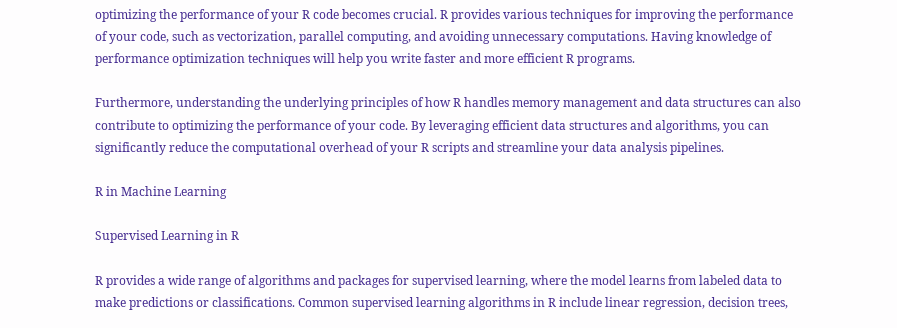optimizing the performance of your R code becomes crucial. R provides various techniques for improving the performance of your code, such as vectorization, parallel computing, and avoiding unnecessary computations. Having knowledge of performance optimization techniques will help you write faster and more efficient R programs.

Furthermore, understanding the underlying principles of how R handles memory management and data structures can also contribute to optimizing the performance of your code. By leveraging efficient data structures and algorithms, you can significantly reduce the computational overhead of your R scripts and streamline your data analysis pipelines.

R in Machine Learning

Supervised Learning in R

R provides a wide range of algorithms and packages for supervised learning, where the model learns from labeled data to make predictions or classifications. Common supervised learning algorithms in R include linear regression, decision trees,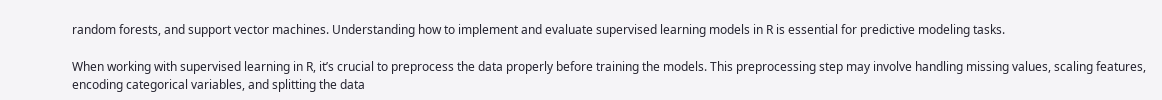random forests, and support vector machines. Understanding how to implement and evaluate supervised learning models in R is essential for predictive modeling tasks.

When working with supervised learning in R, it’s crucial to preprocess the data properly before training the models. This preprocessing step may involve handling missing values, scaling features, encoding categorical variables, and splitting the data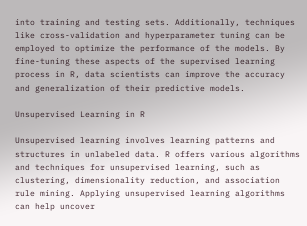into training and testing sets. Additionally, techniques like cross-validation and hyperparameter tuning can be employed to optimize the performance of the models. By fine-tuning these aspects of the supervised learning process in R, data scientists can improve the accuracy and generalization of their predictive models.

Unsupervised Learning in R

Unsupervised learning involves learning patterns and structures in unlabeled data. R offers various algorithms and techniques for unsupervised learning, such as clustering, dimensionality reduction, and association rule mining. Applying unsupervised learning algorithms can help uncover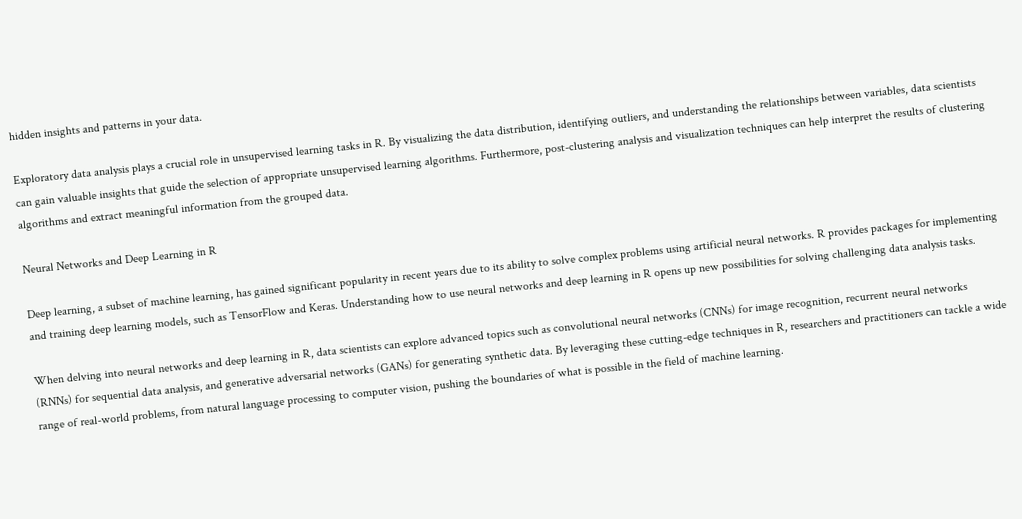hidden insights and patterns in your data.

Exploratory data analysis plays a crucial role in unsupervised learning tasks in R. By visualizing the data distribution, identifying outliers, and understanding the relationships between variables, data scientists can gain valuable insights that guide the selection of appropriate unsupervised learning algorithms. Furthermore, post-clustering analysis and visualization techniques can help interpret the results of clustering algorithms and extract meaningful information from the grouped data.

Neural Networks and Deep Learning in R

Deep learning, a subset of machine learning, has gained significant popularity in recent years due to its ability to solve complex problems using artificial neural networks. R provides packages for implementing and training deep learning models, such as TensorFlow and Keras. Understanding how to use neural networks and deep learning in R opens up new possibilities for solving challenging data analysis tasks.

When delving into neural networks and deep learning in R, data scientists can explore advanced topics such as convolutional neural networks (CNNs) for image recognition, recurrent neural networks (RNNs) for sequential data analysis, and generative adversarial networks (GANs) for generating synthetic data. By leveraging these cutting-edge techniques in R, researchers and practitioners can tackle a wide range of real-world problems, from natural language processing to computer vision, pushing the boundaries of what is possible in the field of machine learning.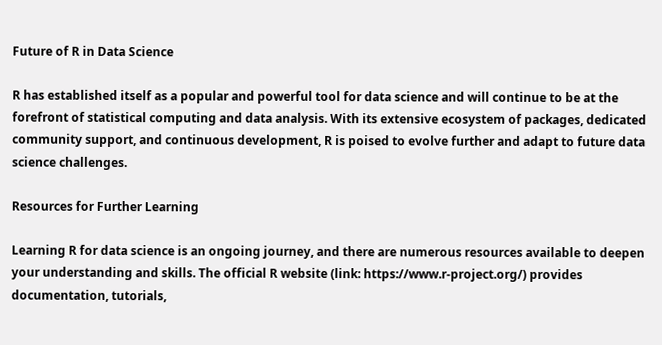Future of R in Data Science

R has established itself as a popular and powerful tool for data science and will continue to be at the forefront of statistical computing and data analysis. With its extensive ecosystem of packages, dedicated community support, and continuous development, R is poised to evolve further and adapt to future data science challenges.

Resources for Further Learning

Learning R for data science is an ongoing journey, and there are numerous resources available to deepen your understanding and skills. The official R website (link: https://www.r-project.org/) provides documentation, tutorials,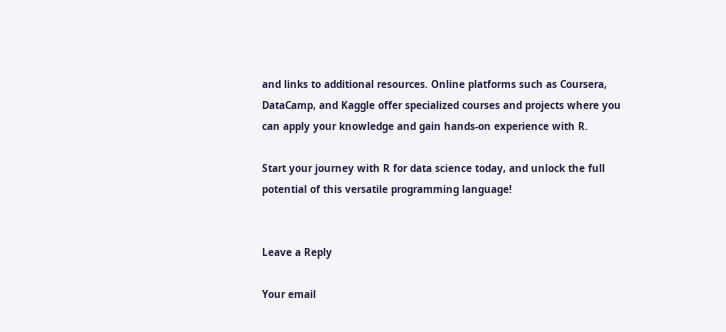and links to additional resources. Online platforms such as Coursera, DataCamp, and Kaggle offer specialized courses and projects where you can apply your knowledge and gain hands-on experience with R.

Start your journey with R for data science today, and unlock the full potential of this versatile programming language!


Leave a Reply

Your email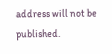address will not be published.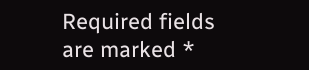Required fields are marked *